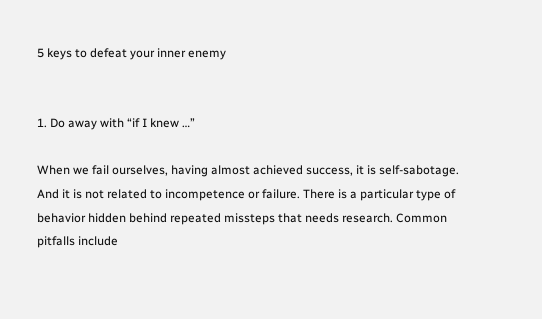5 keys to defeat your inner enemy


1. Do away with “if I knew …”

When we fail ourselves, having almost achieved success, it is self-sabotage. And it is not related to incompetence or failure. There is a particular type of behavior hidden behind repeated missteps that needs research. Common pitfalls include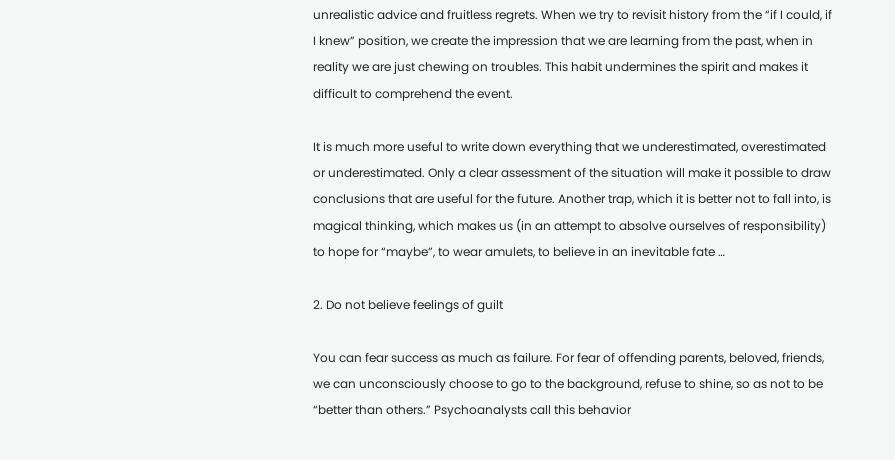unrealistic advice and fruitless regrets. When we try to revisit history from the “if I could, if I knew” position, we create the impression that we are learning from the past, when in reality we are just chewing on troubles. This habit undermines the spirit and makes it difficult to comprehend the event.

It is much more useful to write down everything that we underestimated, overestimated or underestimated. Only a clear assessment of the situation will make it possible to draw conclusions that are useful for the future. Another trap, which it is better not to fall into, is magical thinking, which makes us (in an attempt to absolve ourselves of responsibility) to hope for “maybe”, to wear amulets, to believe in an inevitable fate …

2. Do not believe feelings of guilt

You can fear success as much as failure. For fear of offending parents, beloved, friends, we can unconsciously choose to go to the background, refuse to shine, so as not to be “better than others.” Psychoanalysts call this behavior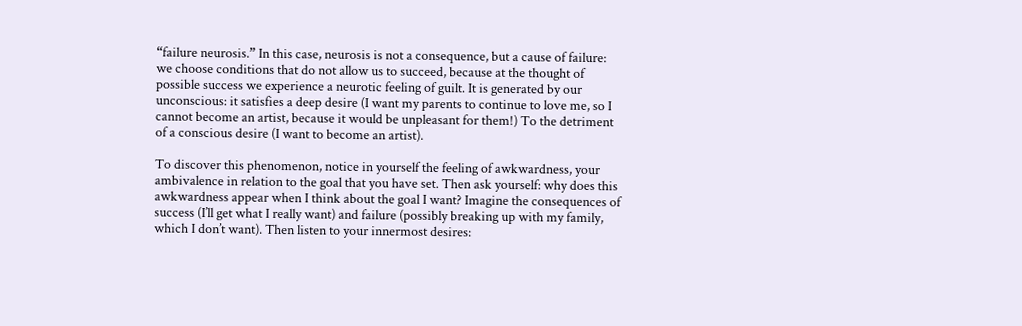“failure neurosis.” In this case, neurosis is not a consequence, but a cause of failure: we choose conditions that do not allow us to succeed, because at the thought of possible success we experience a neurotic feeling of guilt. It is generated by our unconscious: it satisfies a deep desire (I want my parents to continue to love me, so I cannot become an artist, because it would be unpleasant for them!) To the detriment of a conscious desire (I want to become an artist).

To discover this phenomenon, notice in yourself the feeling of awkwardness, your ambivalence in relation to the goal that you have set. Then ask yourself: why does this awkwardness appear when I think about the goal I want? Imagine the consequences of success (I’ll get what I really want) and failure (possibly breaking up with my family, which I don’t want). Then listen to your innermost desires: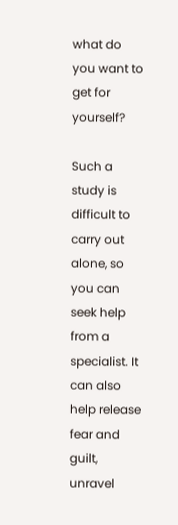what do you want to get for yourself?

Such a study is difficult to carry out alone, so you can seek help from a specialist. It can also help release fear and guilt, unravel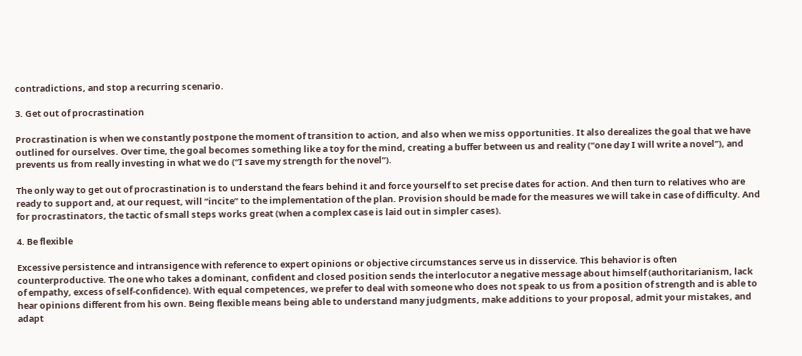contradictions, and stop a recurring scenario.

3. Get out of procrastination

Procrastination is when we constantly postpone the moment of transition to action, and also when we miss opportunities. It also derealizes the goal that we have outlined for ourselves. Over time, the goal becomes something like a toy for the mind, creating a buffer between us and reality (“one day I will write a novel”), and prevents us from really investing in what we do (“I save my strength for the novel”).

The only way to get out of procrastination is to understand the fears behind it and force yourself to set precise dates for action. And then turn to relatives who are ready to support and, at our request, will “incite” to the implementation of the plan. Provision should be made for the measures we will take in case of difficulty. And for procrastinators, the tactic of small steps works great (when a complex case is laid out in simpler cases).

4. Be flexible

Excessive persistence and intransigence with reference to expert opinions or objective circumstances serve us in disservice. This behavior is often counterproductive. The one who takes a dominant, confident and closed position sends the interlocutor a negative message about himself (authoritarianism, lack of empathy, excess of self-confidence). With equal competences, we prefer to deal with someone who does not speak to us from a position of strength and is able to hear opinions different from his own. Being flexible means being able to understand many judgments, make additions to your proposal, admit your mistakes, and adapt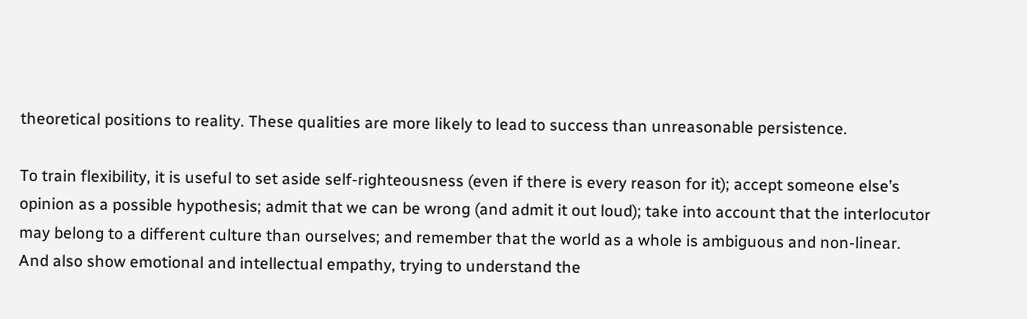theoretical positions to reality. These qualities are more likely to lead to success than unreasonable persistence.

To train flexibility, it is useful to set aside self-righteousness (even if there is every reason for it); accept someone else’s opinion as a possible hypothesis; admit that we can be wrong (and admit it out loud); take into account that the interlocutor may belong to a different culture than ourselves; and remember that the world as a whole is ambiguous and non-linear. And also show emotional and intellectual empathy, trying to understand the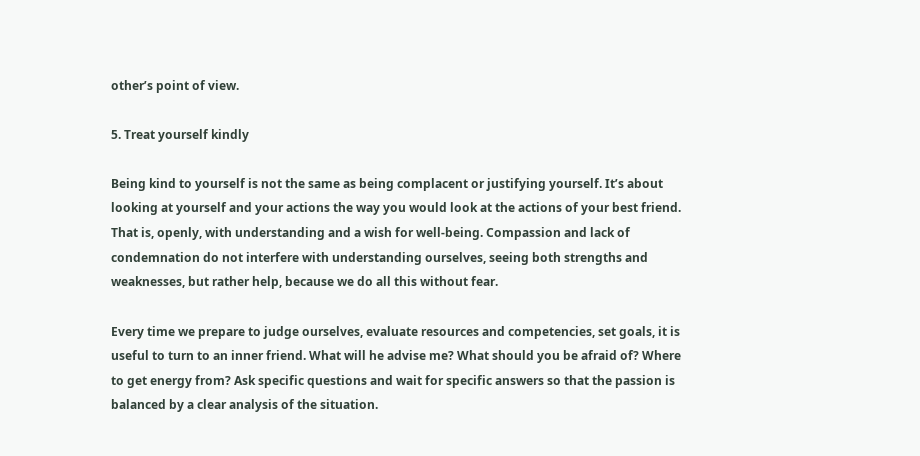other’s point of view.

5. Treat yourself kindly

Being kind to yourself is not the same as being complacent or justifying yourself. It’s about looking at yourself and your actions the way you would look at the actions of your best friend. That is, openly, with understanding and a wish for well-being. Compassion and lack of condemnation do not interfere with understanding ourselves, seeing both strengths and weaknesses, but rather help, because we do all this without fear.

Every time we prepare to judge ourselves, evaluate resources and competencies, set goals, it is useful to turn to an inner friend. What will he advise me? What should you be afraid of? Where to get energy from? Ask specific questions and wait for specific answers so that the passion is balanced by a clear analysis of the situation.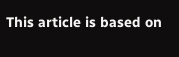This article is based on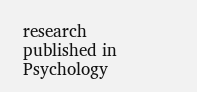research published in Psychology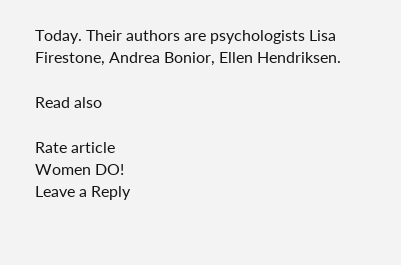Today. Their authors are psychologists Lisa Firestone, Andrea Bonior, Ellen Hendriksen.

Read also

Rate article
Women DO!
Leave a Reply